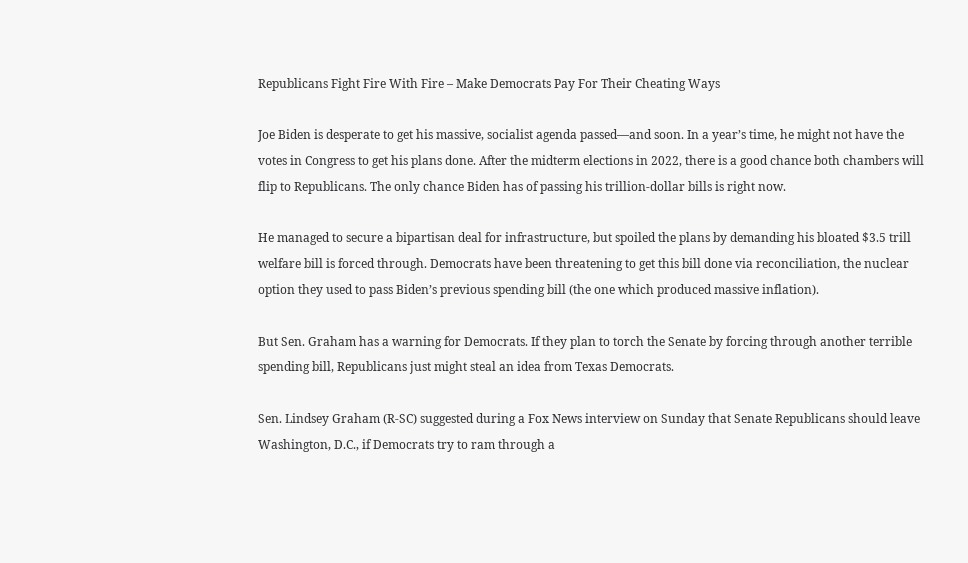Republicans Fight Fire With Fire – Make Democrats Pay For Their Cheating Ways

Joe Biden is desperate to get his massive, socialist agenda passed—and soon. In a year’s time, he might not have the votes in Congress to get his plans done. After the midterm elections in 2022, there is a good chance both chambers will flip to Republicans. The only chance Biden has of passing his trillion-dollar bills is right now.

He managed to secure a bipartisan deal for infrastructure, but spoiled the plans by demanding his bloated $3.5 trill welfare bill is forced through. Democrats have been threatening to get this bill done via reconciliation, the nuclear option they used to pass Biden’s previous spending bill (the one which produced massive inflation).

But Sen. Graham has a warning for Democrats. If they plan to torch the Senate by forcing through another terrible spending bill, Republicans just might steal an idea from Texas Democrats.

Sen. Lindsey Graham (R-SC) suggested during a Fox News interview on Sunday that Senate Republicans should leave Washington, D.C., if Democrats try to ram through a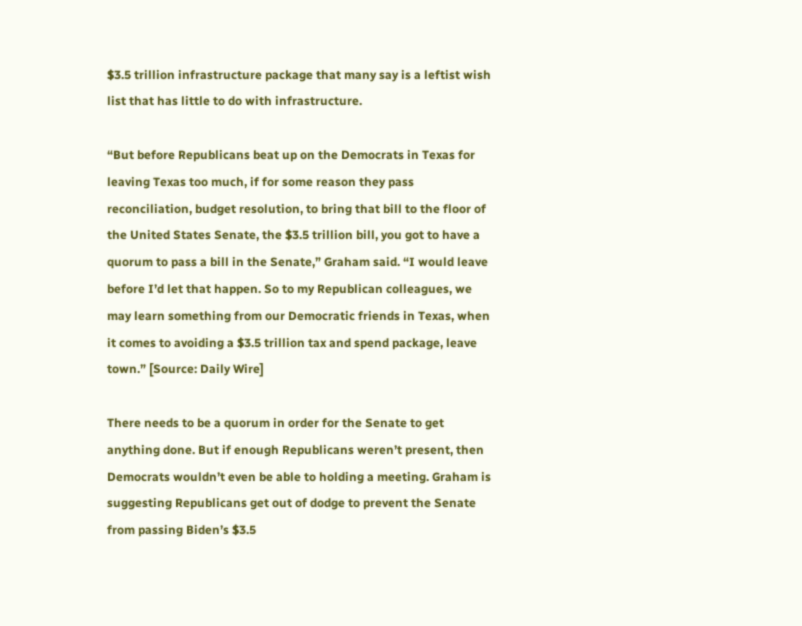$3.5 trillion infrastructure package that many say is a leftist wish list that has little to do with infrastructure.

“But before Republicans beat up on the Democrats in Texas for leaving Texas too much, if for some reason they pass reconciliation, budget resolution, to bring that bill to the floor of the United States Senate, the $3.5 trillion bill, you got to have a quorum to pass a bill in the Senate,” Graham said. “I would leave before I’d let that happen. So to my Republican colleagues, we may learn something from our Democratic friends in Texas, when it comes to avoiding a $3.5 trillion tax and spend package, leave town.” [Source: Daily Wire]

There needs to be a quorum in order for the Senate to get anything done. But if enough Republicans weren’t present, then Democrats wouldn’t even be able to holding a meeting. Graham is suggesting Republicans get out of dodge to prevent the Senate from passing Biden’s $3.5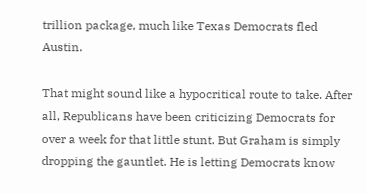trillion package, much like Texas Democrats fled Austin.

That might sound like a hypocritical route to take. After all, Republicans have been criticizing Democrats for over a week for that little stunt. But Graham is simply dropping the gauntlet. He is letting Democrats know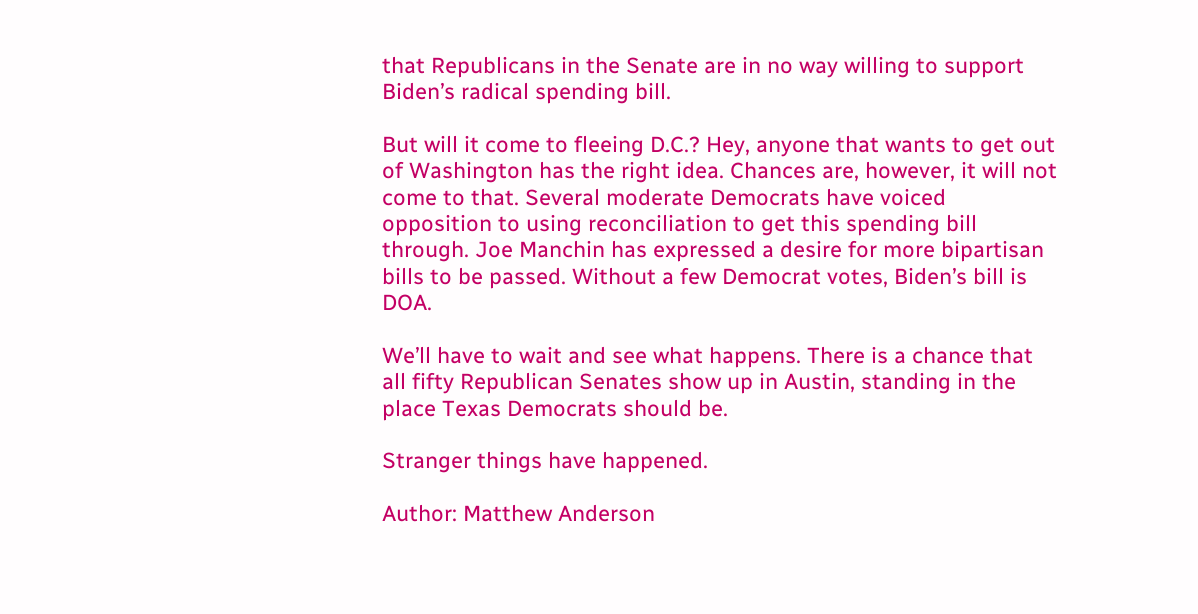that Republicans in the Senate are in no way willing to support Biden’s radical spending bill.

But will it come to fleeing D.C.? Hey, anyone that wants to get out of Washington has the right idea. Chances are, however, it will not come to that. Several moderate Democrats have voiced opposition to using reconciliation to get this spending bill through. Joe Manchin has expressed a desire for more bipartisan bills to be passed. Without a few Democrat votes, Biden’s bill is DOA.

We’ll have to wait and see what happens. There is a chance that all fifty Republican Senates show up in Austin, standing in the place Texas Democrats should be.

Stranger things have happened.

Author: Matthew Anderson